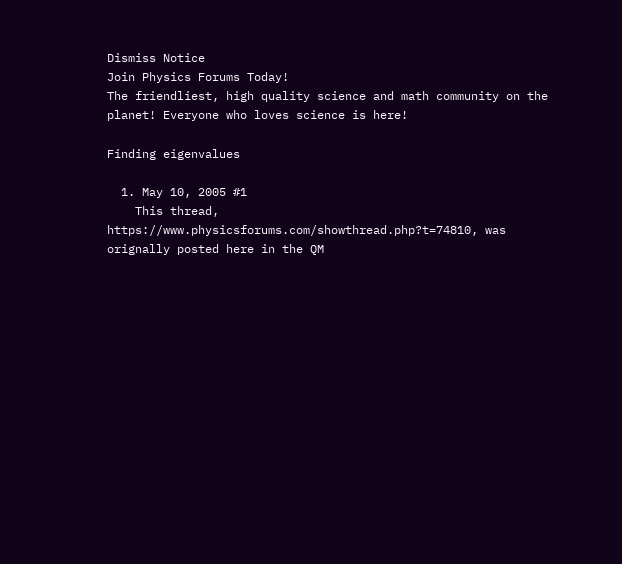Dismiss Notice
Join Physics Forums Today!
The friendliest, high quality science and math community on the planet! Everyone who loves science is here!

Finding eigenvalues

  1. May 10, 2005 #1
    This thread, https://www.physicsforums.com/showthread.php?t=74810, was orignally posted here in the QM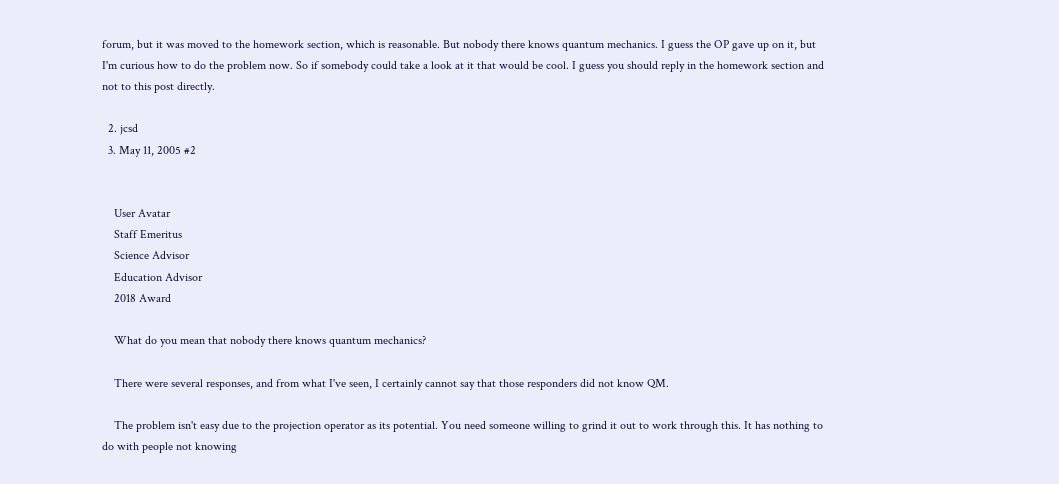forum, but it was moved to the homework section, which is reasonable. But nobody there knows quantum mechanics. I guess the OP gave up on it, but I'm curious how to do the problem now. So if somebody could take a look at it that would be cool. I guess you should reply in the homework section and not to this post directly.

  2. jcsd
  3. May 11, 2005 #2


    User Avatar
    Staff Emeritus
    Science Advisor
    Education Advisor
    2018 Award

    What do you mean that nobody there knows quantum mechanics?

    There were several responses, and from what I've seen, I certainly cannot say that those responders did not know QM.

    The problem isn't easy due to the projection operator as its potential. You need someone willing to grind it out to work through this. It has nothing to do with people not knowing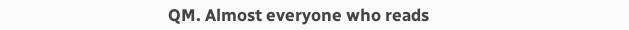QM. Almost everyone who reads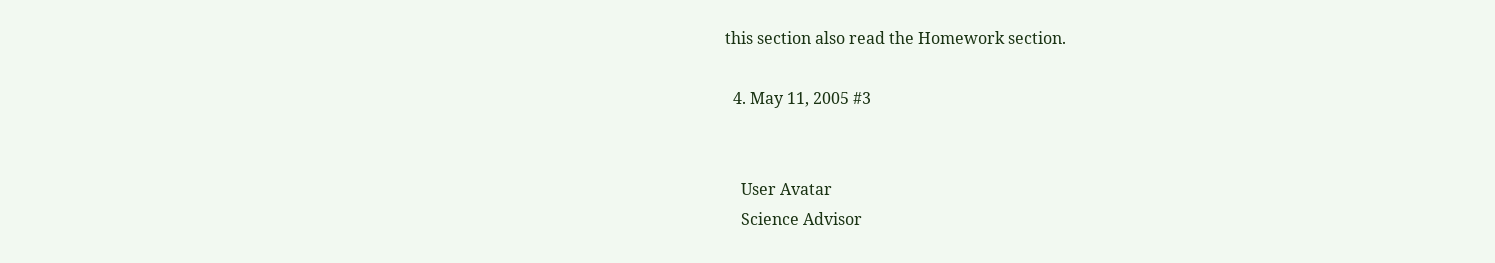this section also read the Homework section.

  4. May 11, 2005 #3


    User Avatar
    Science Advisor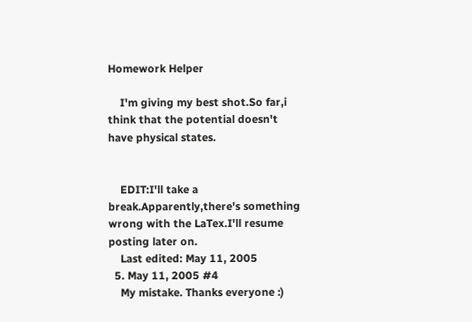Homework Helper

    I'm giving my best shot.So far,i think that the potential doesn't have physical states.


    EDIT:I'll take a break.Apparently,there's something wrong with the LaTex.I'll resume posting later on.
    Last edited: May 11, 2005
  5. May 11, 2005 #4
    My mistake. Thanks everyone :)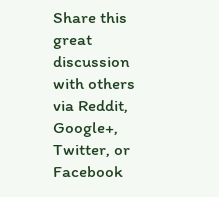Share this great discussion with others via Reddit, Google+, Twitter, or Facebook